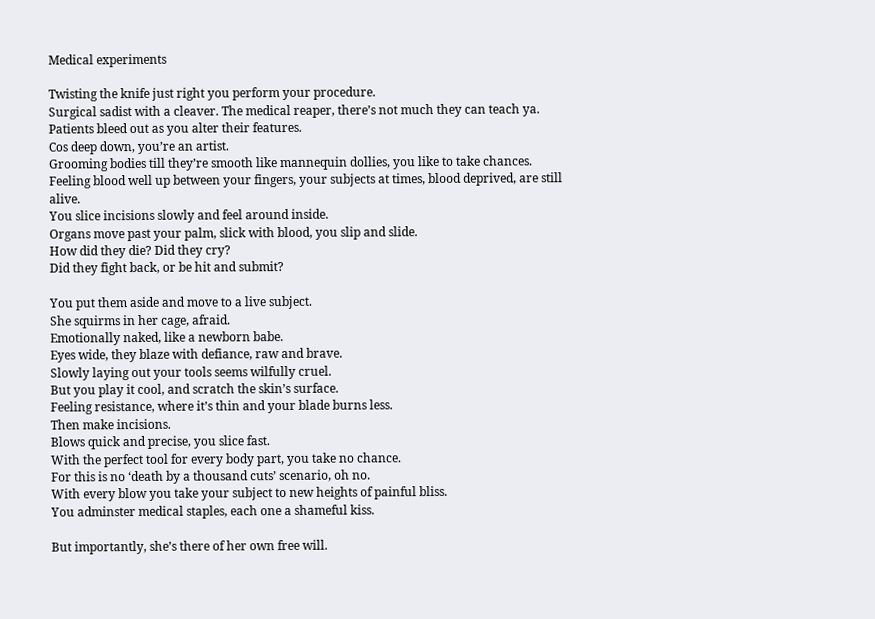Medical experiments

Twisting the knife just right you perform your procedure.
Surgical sadist with a cleaver. The medical reaper, there’s not much they can teach ya.
Patients bleed out as you alter their features.
Cos deep down, you’re an artist.
Grooming bodies till they’re smooth like mannequin dollies, you like to take chances.
Feeling blood well up between your fingers, your subjects at times, blood deprived, are still alive.
You slice incisions slowly and feel around inside.
Organs move past your palm, slick with blood, you slip and slide.
How did they die? Did they cry?
Did they fight back, or be hit and submit?

You put them aside and move to a live subject.
She squirms in her cage, afraid.
Emotionally naked, like a newborn babe.
Eyes wide, they blaze with defiance, raw and brave.
Slowly laying out your tools seems wilfully cruel.
But you play it cool, and scratch the skin’s surface.
Feeling resistance, where it’s thin and your blade burns less.
Then make incisions.
Blows quick and precise, you slice fast.
With the perfect tool for every body part, you take no chance.
For this is no ‘death by a thousand cuts’ scenario, oh no.
With every blow you take your subject to new heights of painful bliss.
You adminster medical staples, each one a shameful kiss.

But importantly, she’s there of her own free will.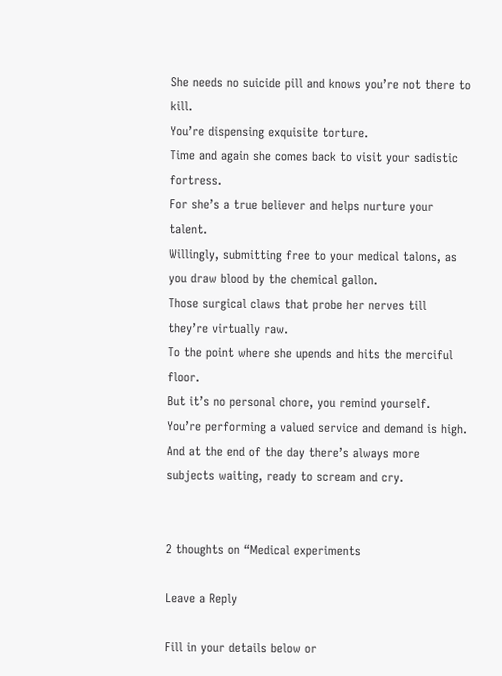She needs no suicide pill and knows you’re not there to kill.
You’re dispensing exquisite torture.
Time and again she comes back to visit your sadistic fortress.
For she’s a true believer and helps nurture your talent.
Willingly, submitting free to your medical talons, as you draw blood by the chemical gallon.
Those surgical claws that probe her nerves till they’re virtually raw.
To the point where she upends and hits the merciful floor.
But it’s no personal chore, you remind yourself.
You’re performing a valued service and demand is high.
And at the end of the day there’s always more subjects waiting, ready to scream and cry.


2 thoughts on “Medical experiments

Leave a Reply

Fill in your details below or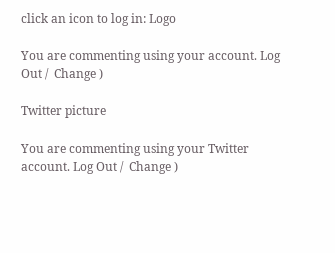click an icon to log in: Logo

You are commenting using your account. Log Out /  Change )

Twitter picture

You are commenting using your Twitter account. Log Out /  Change )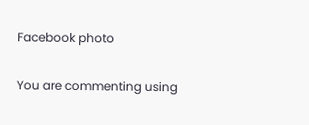Facebook photo

You are commenting using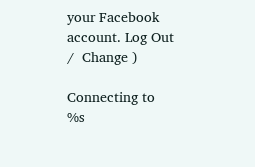your Facebook account. Log Out /  Change )

Connecting to %s